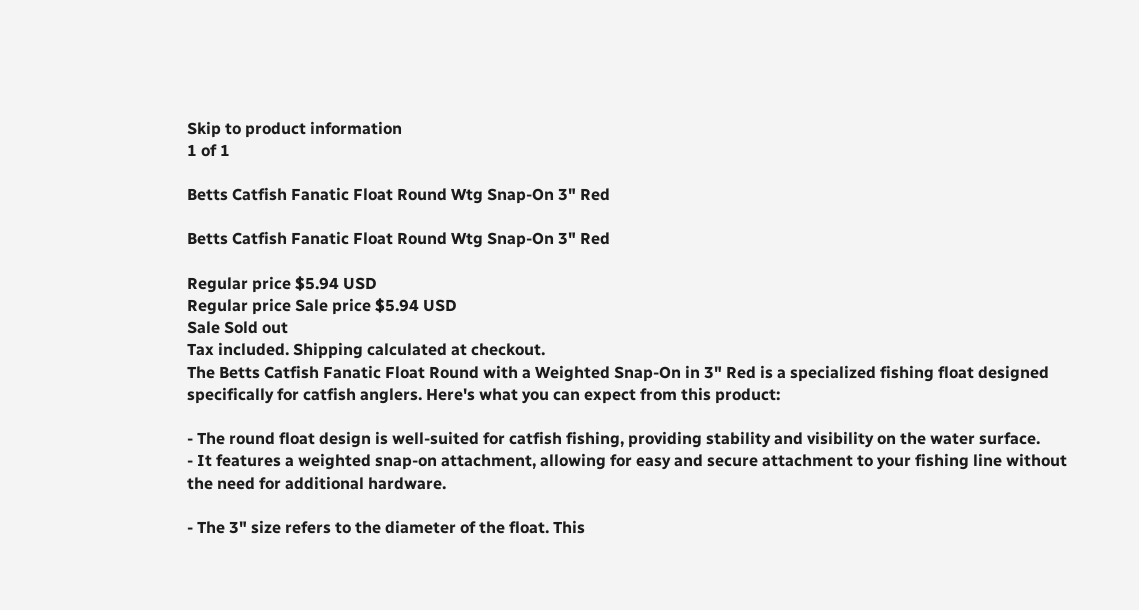Skip to product information
1 of 1

Betts Catfish Fanatic Float Round Wtg Snap-On 3" Red

Betts Catfish Fanatic Float Round Wtg Snap-On 3" Red

Regular price $5.94 USD
Regular price Sale price $5.94 USD
Sale Sold out
Tax included. Shipping calculated at checkout.
The Betts Catfish Fanatic Float Round with a Weighted Snap-On in 3" Red is a specialized fishing float designed specifically for catfish anglers. Here's what you can expect from this product:

- The round float design is well-suited for catfish fishing, providing stability and visibility on the water surface.
- It features a weighted snap-on attachment, allowing for easy and secure attachment to your fishing line without the need for additional hardware.

- The 3" size refers to the diameter of the float. This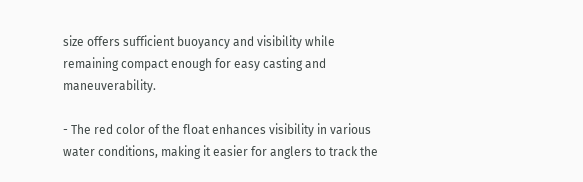size offers sufficient buoyancy and visibility while remaining compact enough for easy casting and maneuverability.

- The red color of the float enhances visibility in various water conditions, making it easier for anglers to track the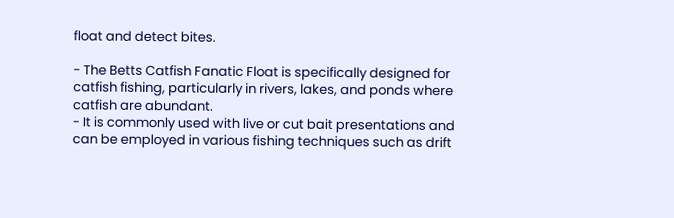float and detect bites.

- The Betts Catfish Fanatic Float is specifically designed for catfish fishing, particularly in rivers, lakes, and ponds where catfish are abundant.
- It is commonly used with live or cut bait presentations and can be employed in various fishing techniques such as drift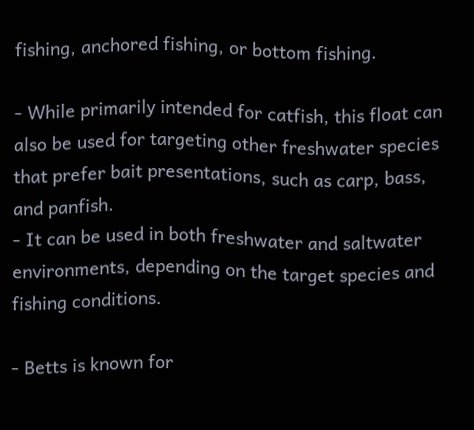fishing, anchored fishing, or bottom fishing.

- While primarily intended for catfish, this float can also be used for targeting other freshwater species that prefer bait presentations, such as carp, bass, and panfish.
- It can be used in both freshwater and saltwater environments, depending on the target species and fishing conditions.

- Betts is known for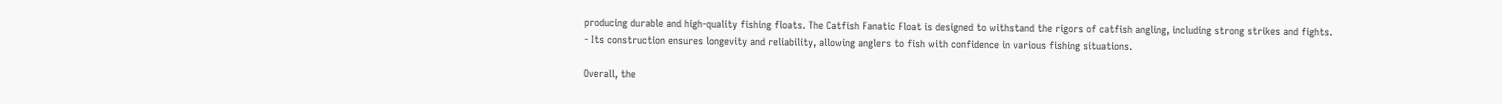producing durable and high-quality fishing floats. The Catfish Fanatic Float is designed to withstand the rigors of catfish angling, including strong strikes and fights.
- Its construction ensures longevity and reliability, allowing anglers to fish with confidence in various fishing situations.

Overall, the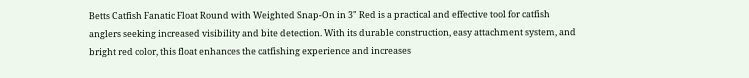Betts Catfish Fanatic Float Round with Weighted Snap-On in 3" Red is a practical and effective tool for catfish anglers seeking increased visibility and bite detection. With its durable construction, easy attachment system, and bright red color, this float enhances the catfishing experience and increases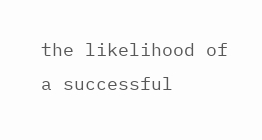the likelihood of a successful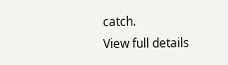catch.
View full details